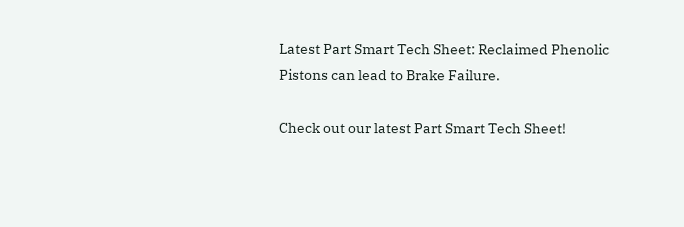Latest Part Smart Tech Sheet: Reclaimed Phenolic Pistons can lead to Brake Failure.

Check out our latest Part Smart Tech Sheet!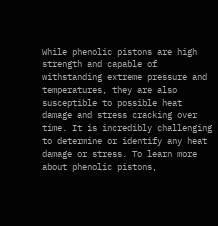While phenolic pistons are high strength and capable of withstanding extreme pressure and temperatures, they are also susceptible to possible heat damage and stress cracking over time. It is incredibly challenging to determine or identify any heat damage or stress. To learn more about phenolic pistons,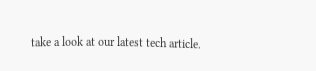take a look at our latest tech article.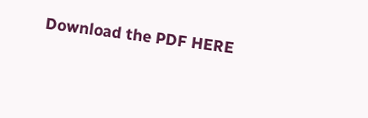Download the PDF HERE